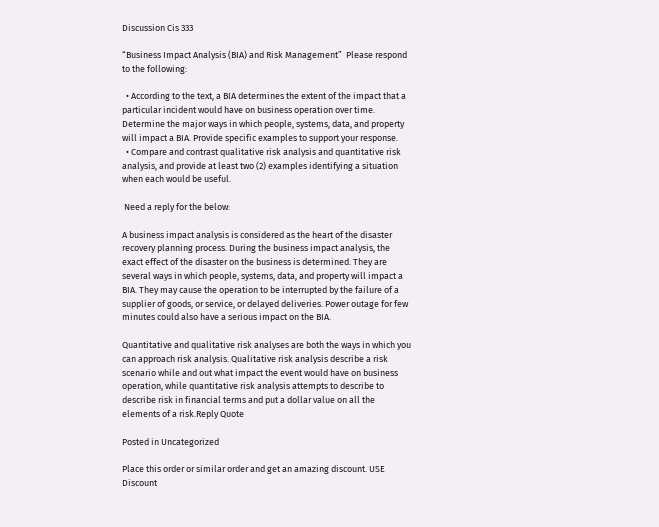Discussion Cis 333

“Business Impact Analysis (BIA) and Risk Management”  Please respond to the following:

  • According to the text, a BIA determines the extent of the impact that a particular incident would have on business operation over time. Determine the major ways in which people, systems, data, and property will impact a BIA. Provide specific examples to support your response.
  • Compare and contrast qualitative risk analysis and quantitative risk analysis, and provide at least two (2) examples identifying a situation when each would be useful.

 Need a reply for the below:

A business impact analysis is considered as the heart of the disaster recovery planning process. During the business impact analysis, the exact effect of the disaster on the business is determined. They are several ways in which people, systems, data, and property will impact a BIA. They may cause the operation to be interrupted by the failure of a supplier of goods, or service, or delayed deliveries. Power outage for few minutes could also have a serious impact on the BIA.

Quantitative and qualitative risk analyses are both the ways in which you can approach risk analysis. Qualitative risk analysis describe a risk scenario while and out what impact the event would have on business operation, while quantitative risk analysis attempts to describe to describe risk in financial terms and put a dollar value on all the elements of a risk.Reply Quote

Posted in Uncategorized

Place this order or similar order and get an amazing discount. USE Discount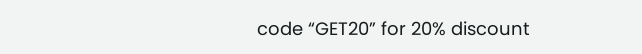code “GET20” for 20% discount